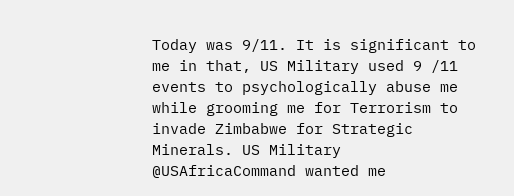Today was 9/11. It is significant to me in that, US Military used 9 /11 events to psychologically abuse me while grooming me for Terrorism to invade Zimbabwe for Strategic Minerals. US Military @USAfricaCommand wanted me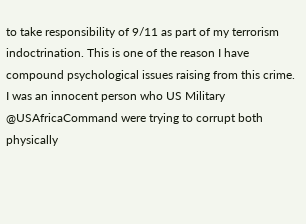to take responsibility of 9/11 as part of my terrorism indoctrination. This is one of the reason I have compound psychological issues raising from this crime. I was an innocent person who US Military @USAfricaCommand were trying to corrupt both physically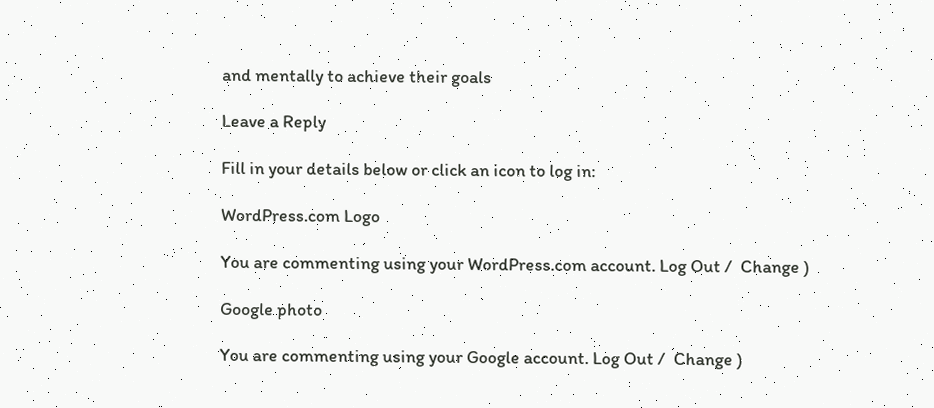and mentally to achieve their goals

Leave a Reply

Fill in your details below or click an icon to log in:

WordPress.com Logo

You are commenting using your WordPress.com account. Log Out /  Change )

Google photo

You are commenting using your Google account. Log Out /  Change )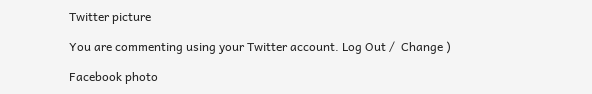Twitter picture

You are commenting using your Twitter account. Log Out /  Change )

Facebook photo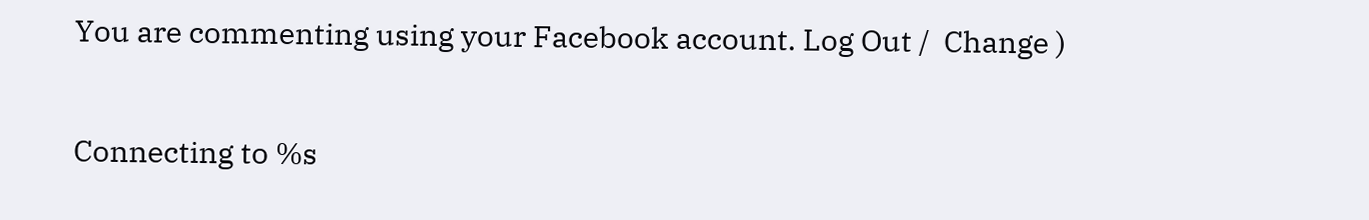You are commenting using your Facebook account. Log Out /  Change )

Connecting to %s